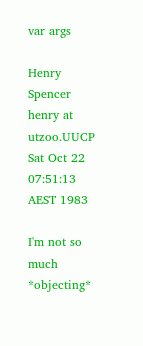var args

Henry Spencer henry at utzoo.UUCP
Sat Oct 22 07:51:13 AEST 1983

I'm not so much *objecting*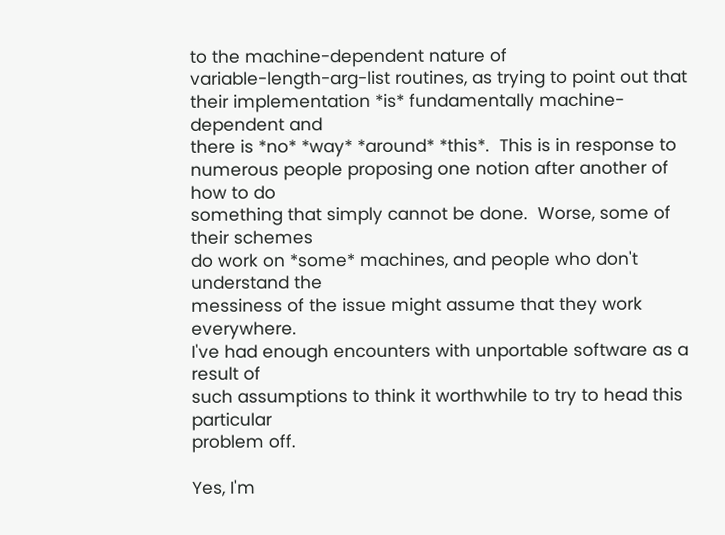to the machine-dependent nature of
variable-length-arg-list routines, as trying to point out that
their implementation *is* fundamentally machine-dependent and
there is *no* *way* *around* *this*.  This is in response to
numerous people proposing one notion after another of how to do
something that simply cannot be done.  Worse, some of their schemes
do work on *some* machines, and people who don't understand the
messiness of the issue might assume that they work everywhere.
I've had enough encounters with unportable software as a result of
such assumptions to think it worthwhile to try to head this particular
problem off.

Yes, I'm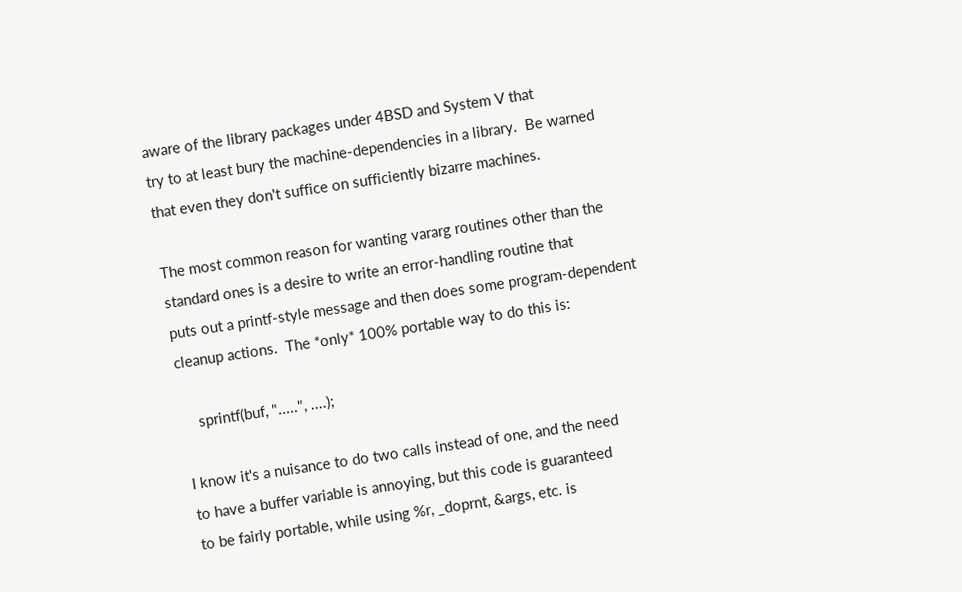aware of the library packages under 4BSD and System V that
try to at least bury the machine-dependencies in a library.  Be warned
that even they don't suffice on sufficiently bizarre machines.

The most common reason for wanting vararg routines other than the
standard ones is a desire to write an error-handling routine that
puts out a printf-style message and then does some program-dependent
cleanup actions.  The *only* 100% portable way to do this is:

    sprintf(buf, ".....", ....);

I know it's a nuisance to do two calls instead of one, and the need
to have a buffer variable is annoying, but this code is guaranteed
to be fairly portable, while using %r, _doprnt, &args, etc. is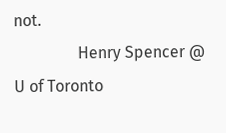not.
                Henry Spencer @ U of Toronto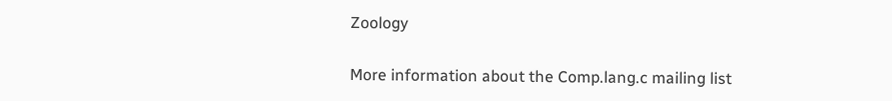Zoology

More information about the Comp.lang.c mailing list